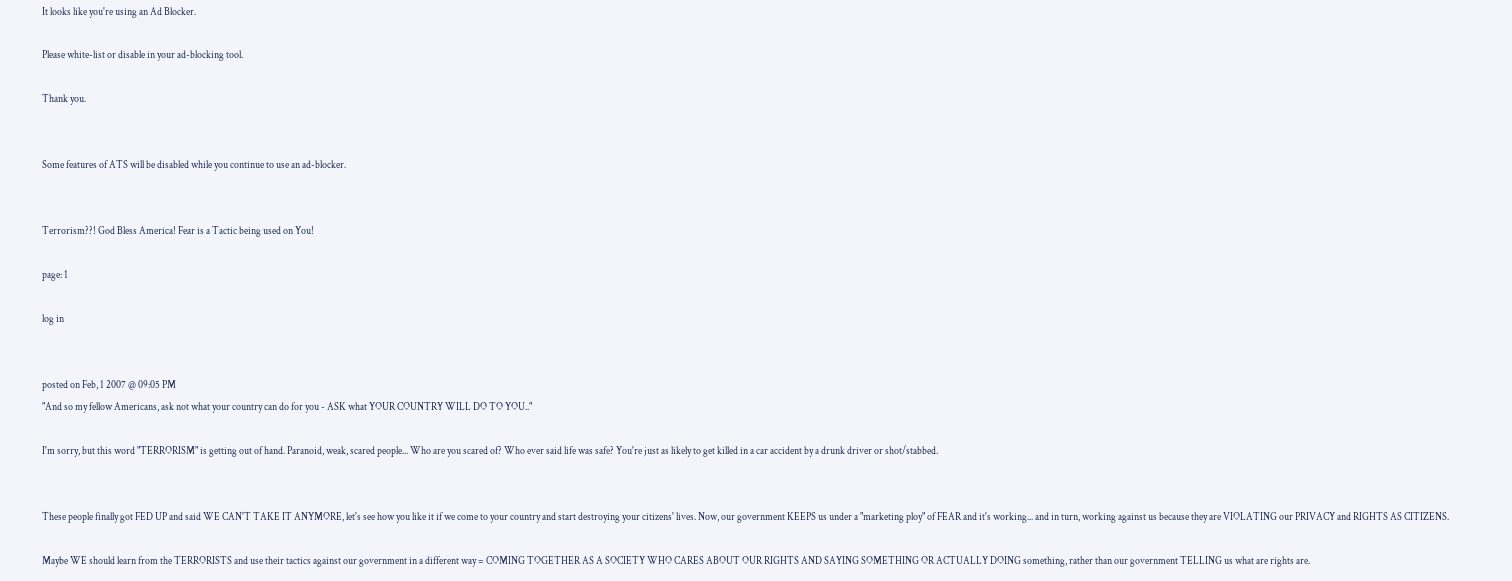It looks like you're using an Ad Blocker.

Please white-list or disable in your ad-blocking tool.

Thank you.


Some features of ATS will be disabled while you continue to use an ad-blocker.


Terrorism??! God Bless America! Fear is a Tactic being used on You!

page: 1

log in


posted on Feb, 1 2007 @ 09:05 PM
"And so my fellow Americans, ask not what your country can do for you - ASK what YOUR COUNTRY WILL DO TO YOU.."

I'm sorry, but this word "TERRORISM" is getting out of hand. Paranoid, weak, scared people... Who are you scared of? Who ever said life was safe? You're just as likely to get killed in a car accident by a drunk driver or shot/stabbed.


These people finally got FED UP and said WE CAN'T TAKE IT ANYMORE, let's see how you like it if we come to your country and start destroying your citizens' lives. Now, our government KEEPS us under a "marketing ploy" of FEAR and it's working... and in turn, working against us because they are VIOLATING our PRIVACY and RIGHTS AS CITIZENS.

Maybe WE should learn from the TERRORISTS and use their tactics against our government in a different way = COMING TOGETHER AS A SOCIETY WHO CARES ABOUT OUR RIGHTS AND SAYING SOMETHING OR ACTUALLY DOING something, rather than our government TELLING us what are rights are.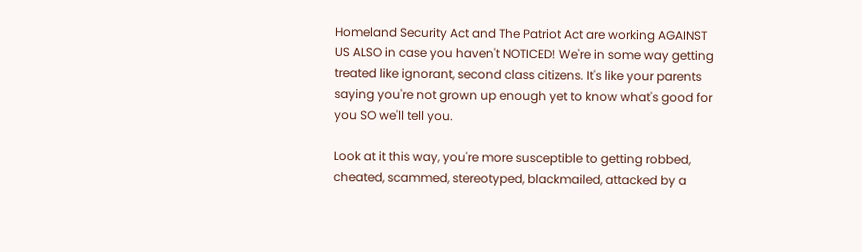Homeland Security Act and The Patriot Act are working AGAINST US ALSO in case you haven't NOTICED! We're in some way getting treated like ignorant, second class citizens. It's like your parents saying you're not grown up enough yet to know what's good for you SO we'll tell you.

Look at it this way, you're more susceptible to getting robbed, cheated, scammed, stereotyped, blackmailed, attacked by a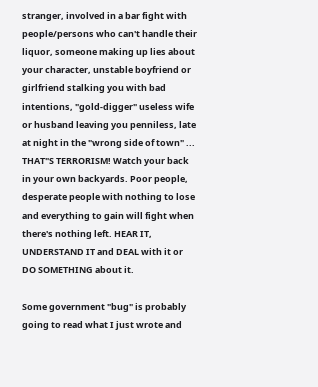stranger, involved in a bar fight with people/persons who can't handle their liquor, someone making up lies about your character, unstable boyfriend or girlfriend stalking you with bad intentions, "gold-digger" useless wife or husband leaving you penniless, late at night in the "wrong side of town" ... THAT"S TERRORISM! Watch your back in your own backyards. Poor people, desperate people with nothing to lose and everything to gain will fight when there's nothing left. HEAR IT, UNDERSTAND IT and DEAL with it or DO SOMETHING about it.

Some government "bug" is probably going to read what I just wrote and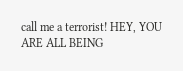call me a terrorist! HEY, YOU ARE ALL BEING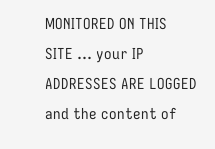MONITORED ON THIS SITE ... your IP ADDRESSES ARE LOGGED and the content of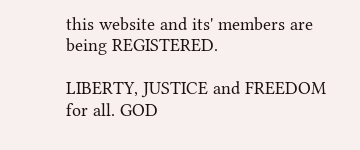this website and its' members are being REGISTERED.

LIBERTY, JUSTICE and FREEDOM for all. GOD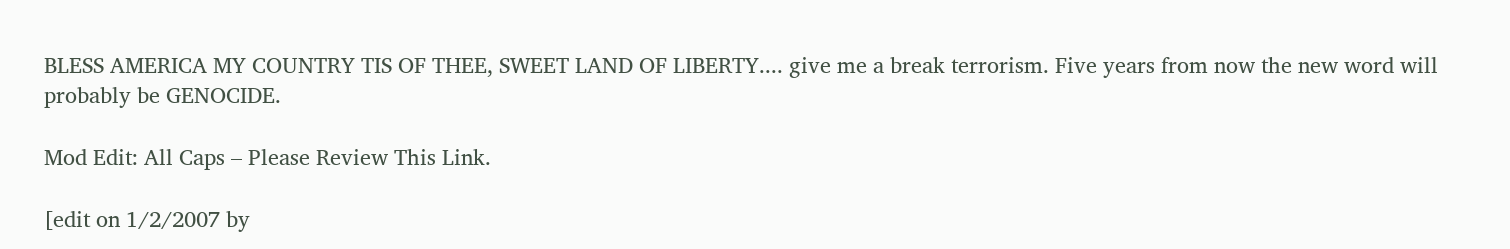BLESS AMERICA MY COUNTRY TIS OF THEE, SWEET LAND OF LIBERTY.... give me a break terrorism. Five years from now the new word will probably be GENOCIDE.

Mod Edit: All Caps – Please Review This Link.

[edit on 1/2/2007 by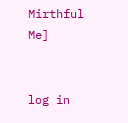Mirthful Me]


log in